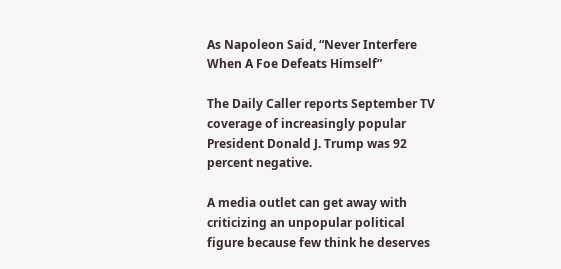As Napoleon Said, “Never Interfere When A Foe Defeats Himself”

The Daily Caller reports September TV coverage of increasingly popular President Donald J. Trump was 92 percent negative.

A media outlet can get away with criticizing an unpopular political figure because few think he deserves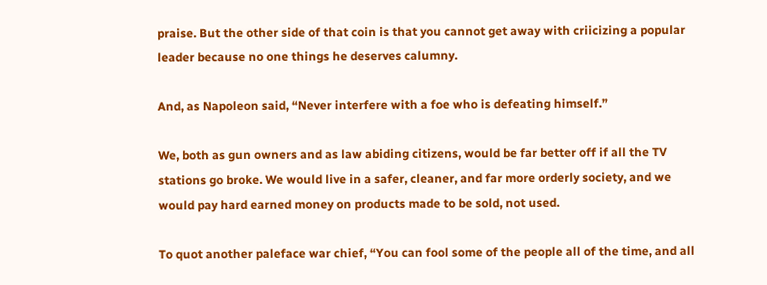praise. But the other side of that coin is that you cannot get away with criicizing a popular leader because no one things he deserves calumny.

And, as Napoleon said, “Never interfere with a foe who is defeating himself.”

We, both as gun owners and as law abiding citizens, would be far better off if all the TV stations go broke. We would live in a safer, cleaner, and far more orderly society, and we would pay hard earned money on products made to be sold, not used.

To quot another paleface war chief, “You can fool some of the people all of the time, and all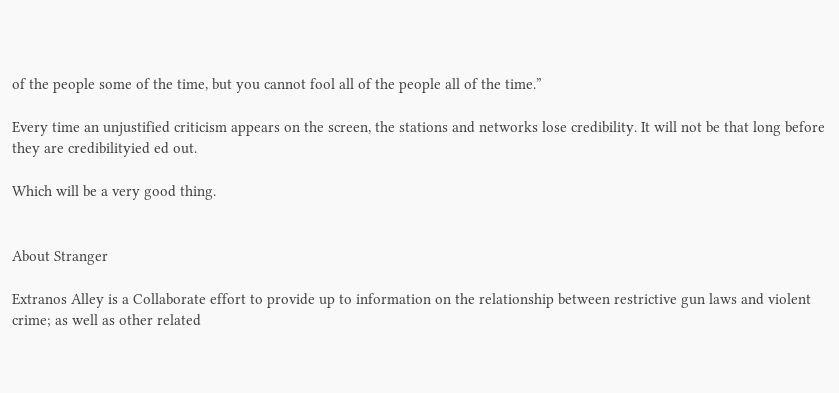of the people some of the time, but you cannot fool all of the people all of the time.”

Every time an unjustified criticism appears on the screen, the stations and networks lose credibility. It will not be that long before they are credibilityied ed out.

Which will be a very good thing.


About Stranger

Extranos Alley is a Collaborate effort to provide up to information on the relationship between restrictive gun laws and violent crime; as well as other related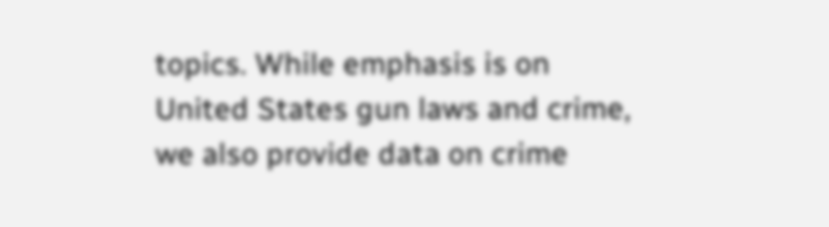topics. While emphasis is on United States gun laws and crime, we also provide data on crime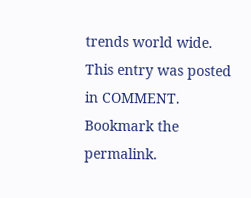trends world wide.
This entry was posted in COMMENT. Bookmark the permalink.